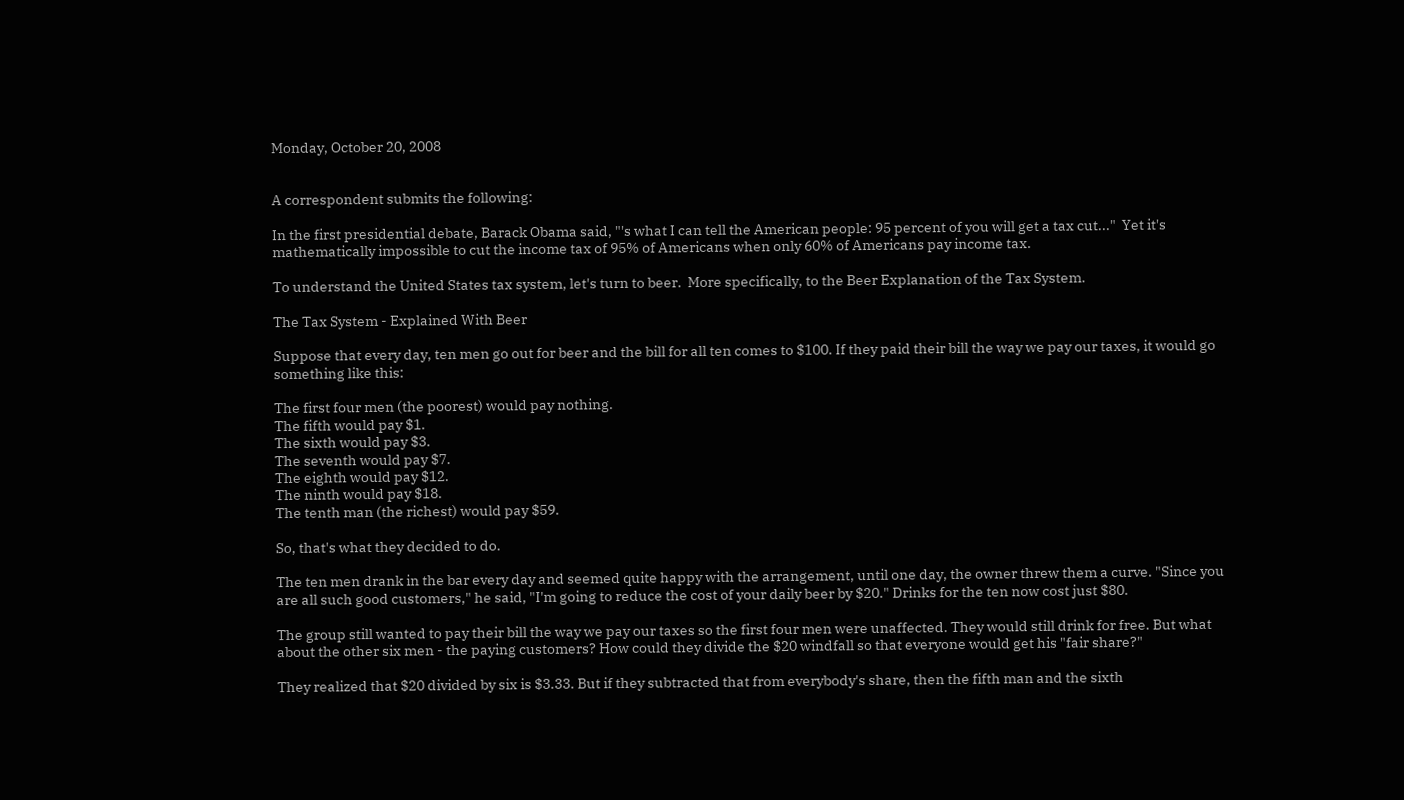Monday, October 20, 2008


A correspondent submits the following:

In the first presidential debate, Barack Obama said, "'s what I can tell the American people: 95 percent of you will get a tax cut..."  Yet it's mathematically impossible to cut the income tax of 95% of Americans when only 60% of Americans pay income tax.

To understand the United States tax system, let's turn to beer.  More specifically, to the Beer Explanation of the Tax System.

The Tax System - Explained With Beer

Suppose that every day, ten men go out for beer and the bill for all ten comes to $100. If they paid their bill the way we pay our taxes, it would go something like this:

The first four men (the poorest) would pay nothing.
The fifth would pay $1.
The sixth would pay $3.
The seventh would pay $7.
The eighth would pay $12.
The ninth would pay $18.
The tenth man (the richest) would pay $59.

So, that's what they decided to do.

The ten men drank in the bar every day and seemed quite happy with the arrangement, until one day, the owner threw them a curve. "Since you are all such good customers," he said, "I'm going to reduce the cost of your daily beer by $20." Drinks for the ten now cost just $80.

The group still wanted to pay their bill the way we pay our taxes so the first four men were unaffected. They would still drink for free. But what about the other six men - the paying customers? How could they divide the $20 windfall so that everyone would get his "fair share?"

They realized that $20 divided by six is $3.33. But if they subtracted that from everybody's share, then the fifth man and the sixth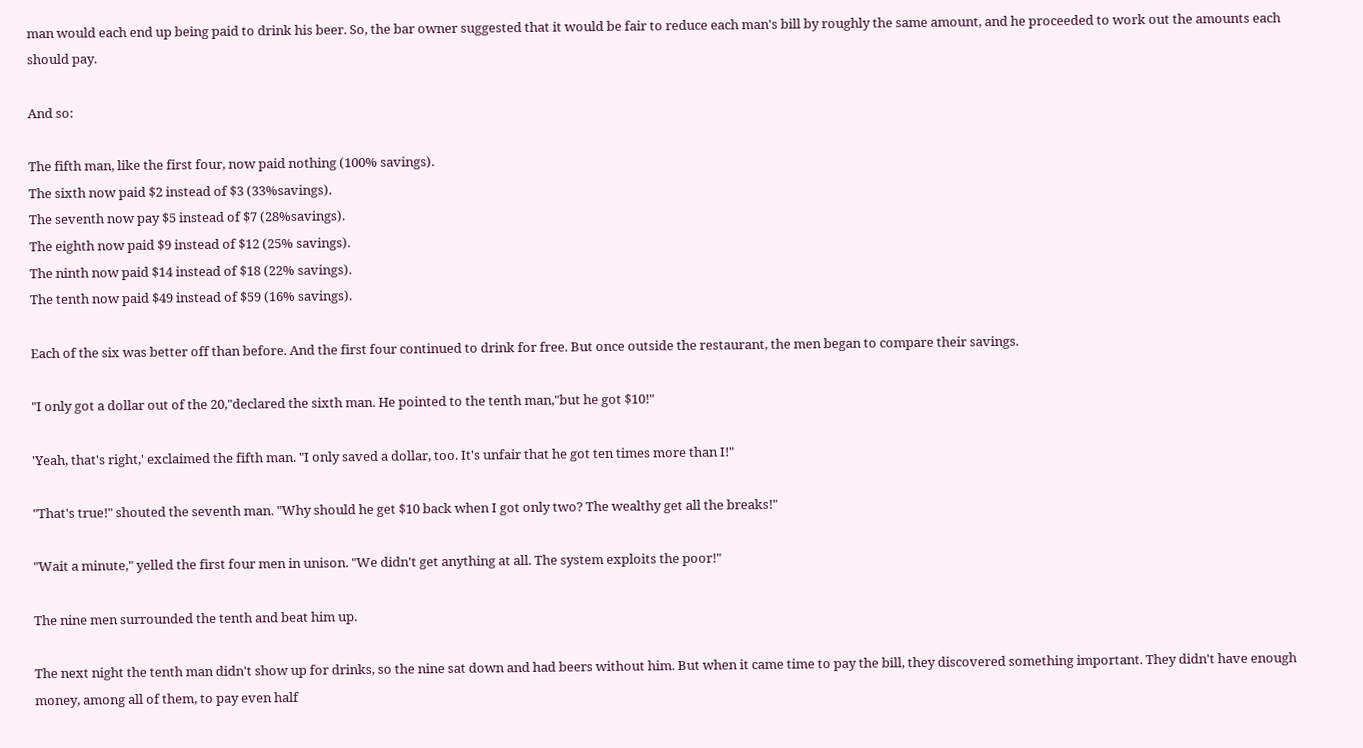man would each end up being paid to drink his beer. So, the bar owner suggested that it would be fair to reduce each man's bill by roughly the same amount, and he proceeded to work out the amounts each should pay.

And so:

The fifth man, like the first four, now paid nothing (100% savings).
The sixth now paid $2 instead of $3 (33%savings).
The seventh now pay $5 instead of $7 (28%savings).
The eighth now paid $9 instead of $12 (25% savings).
The ninth now paid $14 instead of $18 (22% savings).
The tenth now paid $49 instead of $59 (16% savings).

Each of the six was better off than before. And the first four continued to drink for free. But once outside the restaurant, the men began to compare their savings.

"I only got a dollar out of the 20,"declared the sixth man. He pointed to the tenth man,"but he got $10!"

'Yeah, that's right,' exclaimed the fifth man. "I only saved a dollar, too. It's unfair that he got ten times more than I!"

"That's true!" shouted the seventh man. "Why should he get $10 back when I got only two? The wealthy get all the breaks!"

"Wait a minute," yelled the first four men in unison. "We didn't get anything at all. The system exploits the poor!"

The nine men surrounded the tenth and beat him up.

The next night the tenth man didn't show up for drinks, so the nine sat down and had beers without him. But when it came time to pay the bill, they discovered something important. They didn't have enough money, among all of them, to pay even half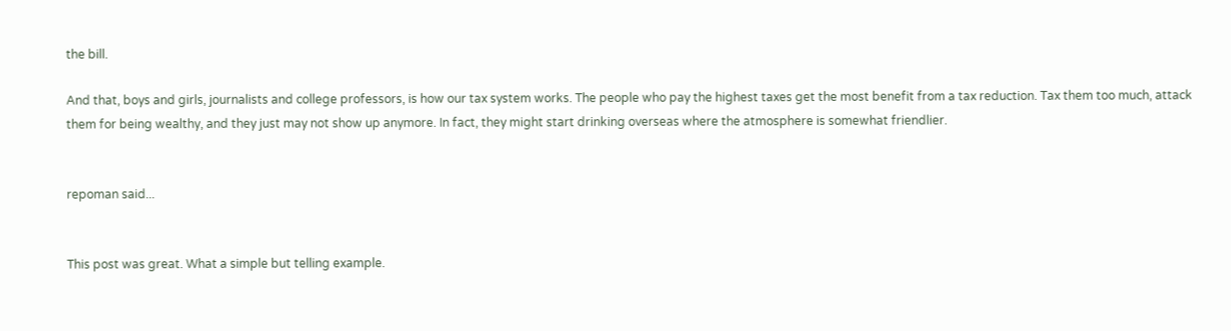the bill.

And that, boys and girls, journalists and college professors, is how our tax system works. The people who pay the highest taxes get the most benefit from a tax reduction. Tax them too much, attack them for being wealthy, and they just may not show up anymore. In fact, they might start drinking overseas where the atmosphere is somewhat friendlier.


repoman said...


This post was great. What a simple but telling example.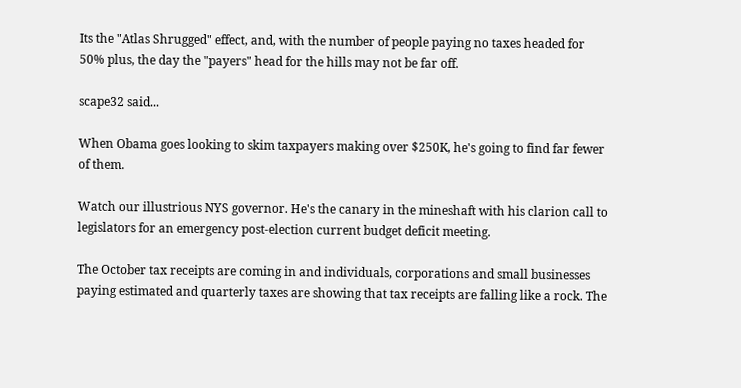Its the "Atlas Shrugged" effect, and, with the number of people paying no taxes headed for 50% plus, the day the "payers" head for the hills may not be far off.

scape32 said...

When Obama goes looking to skim taxpayers making over $250K, he's going to find far fewer of them.

Watch our illustrious NYS governor. He's the canary in the mineshaft with his clarion call to legislators for an emergency post-election current budget deficit meeting.

The October tax receipts are coming in and individuals, corporations and small businesses paying estimated and quarterly taxes are showing that tax receipts are falling like a rock. The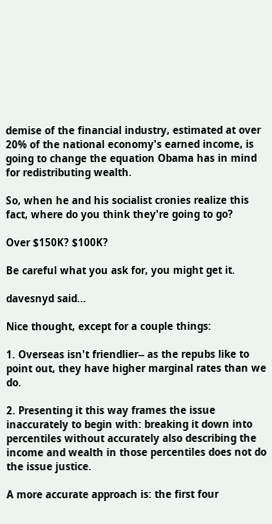demise of the financial industry, estimated at over 20% of the national economy's earned income, is going to change the equation Obama has in mind for redistributing wealth.

So, when he and his socialist cronies realize this fact, where do you think they're going to go?

Over $150K? $100K?

Be careful what you ask for, you might get it.

davesnyd said...

Nice thought, except for a couple things:

1. Overseas isn't friendlier-- as the repubs like to point out, they have higher marginal rates than we do.

2. Presenting it this way frames the issue inaccurately to begin with: breaking it down into percentiles without accurately also describing the income and wealth in those percentiles does not do the issue justice.

A more accurate approach is: the first four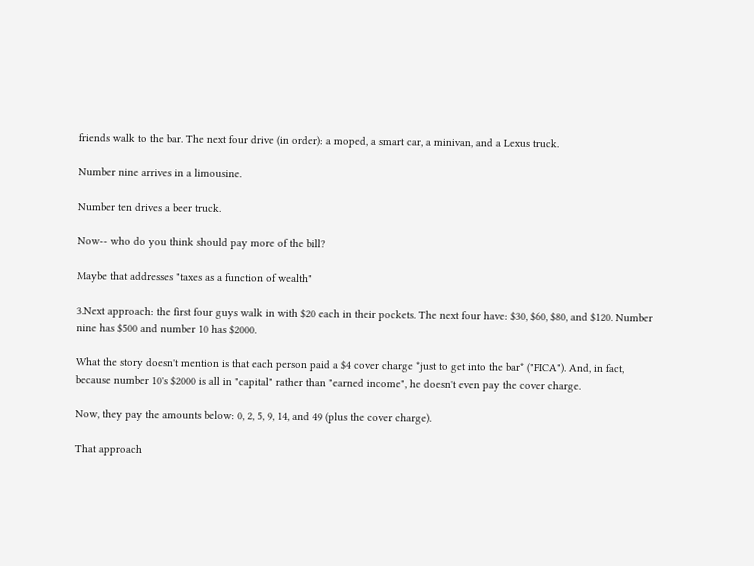friends walk to the bar. The next four drive (in order): a moped, a smart car, a minivan, and a Lexus truck.

Number nine arrives in a limousine.

Number ten drives a beer truck.

Now-- who do you think should pay more of the bill?

Maybe that addresses "taxes as a function of wealth"

3.Next approach: the first four guys walk in with $20 each in their pockets. The next four have: $30, $60, $80, and $120. Number nine has $500 and number 10 has $2000.

What the story doesn't mention is that each person paid a $4 cover charge *just to get into the bar* ("FICA"). And, in fact, because number 10's $2000 is all in "capital" rather than "earned income", he doesn't even pay the cover charge.

Now, they pay the amounts below: 0, 2, 5, 9, 14, and 49 (plus the cover charge).

That approach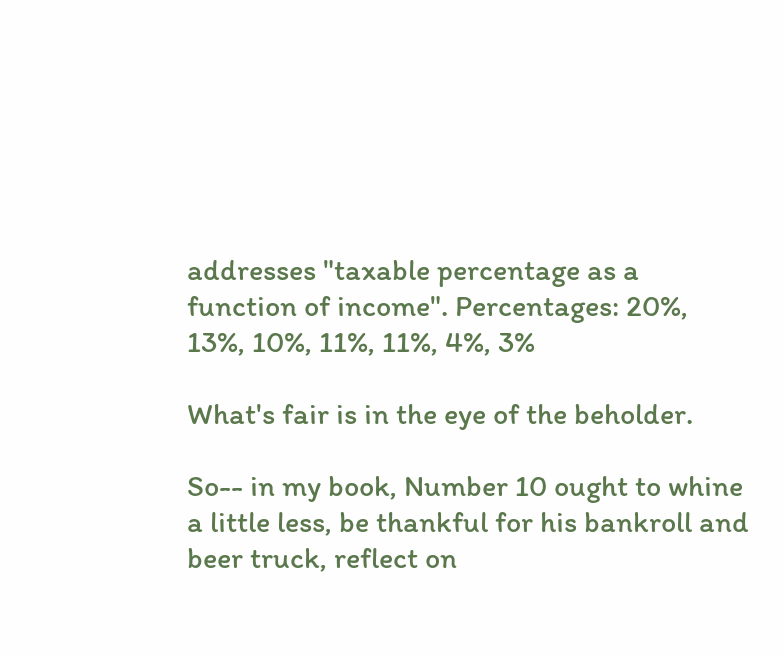addresses "taxable percentage as a function of income". Percentages: 20%, 13%, 10%, 11%, 11%, 4%, 3%

What's fair is in the eye of the beholder.

So-- in my book, Number 10 ought to whine a little less, be thankful for his bankroll and beer truck, reflect on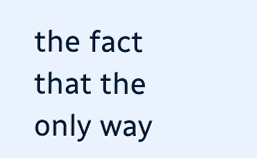the fact that the only way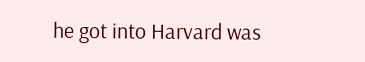he got into Harvard was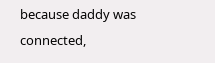because daddy was connected,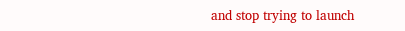and stop trying to launch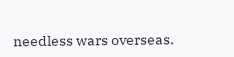needless wars overseas.